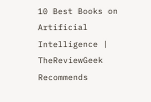10 Best Books on Artificial Intelligence | TheReviewGeek Recommends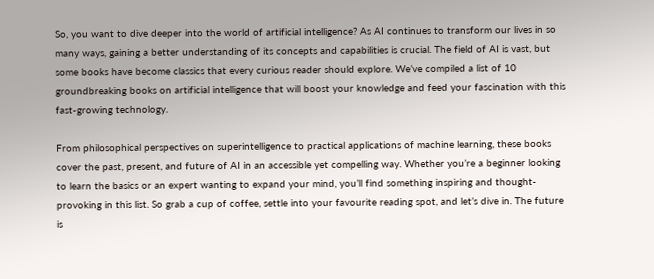So, you want to dive deeper into the world of artificial intelligence? As AI continues to transform our lives in so many ways, gaining a better understanding of its concepts and capabilities is crucial. The field of AI is vast, but some books have become classics that every curious reader should explore. We’ve compiled a list of 10 groundbreaking books on artificial intelligence that will boost your knowledge and feed your fascination with this fast-growing technology.

From philosophical perspectives on superintelligence to practical applications of machine learning, these books cover the past, present, and future of AI in an accessible yet compelling way. Whether you’re a beginner looking to learn the basics or an expert wanting to expand your mind, you’ll find something inspiring and thought-provoking in this list. So grab a cup of coffee, settle into your favourite reading spot, and let’s dive in. The future is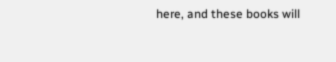here, and these books will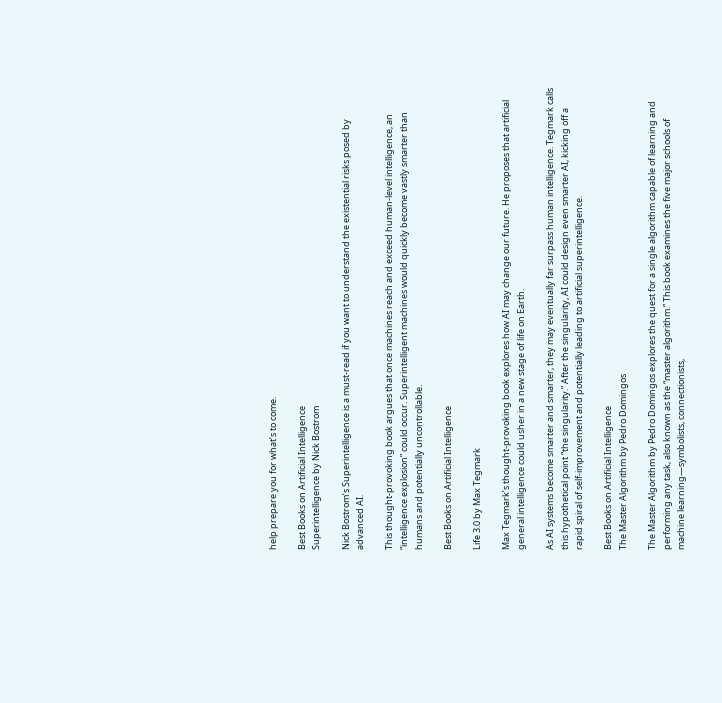help prepare you for what’s to come.

Best Books on Artificial Intelligence
Superintelligence by Nick Bostrom

Nick Bostrom’s Superintelligence is a must-read if you want to understand the existential risks posed by advanced AI.

This thought-provoking book argues that once machines reach and exceed human-level intelligence, an “intelligence explosion” could occur. Superintelligent machines would quickly become vastly smarter than humans and potentially uncontrollable.

Best Books on Artificial Intelligence

Life 3.0 by Max Tegmark

Max Tegmark’s thought-provoking book explores how AI may change our future. He proposes that artificial general intelligence could usher in a new stage of life on Earth.

As AI systems become smarter and smarter, they may eventually far surpass human intelligence. Tegmark calls this hypothetical point “the singularity.” After the singularity, AI could design even smarter AI, kicking off a rapid spiral of self-improvement and potentially leading to artificial superintelligence.

Best Books on Artificial Intelligence
The Master Algorithm by Pedro Domingos

The Master Algorithm by Pedro Domingos explores the quest for a single algorithm capable of learning and performing any task, also known as the “master algorithm.” This book examines the five major schools of machine learning—symbolists, connectionists,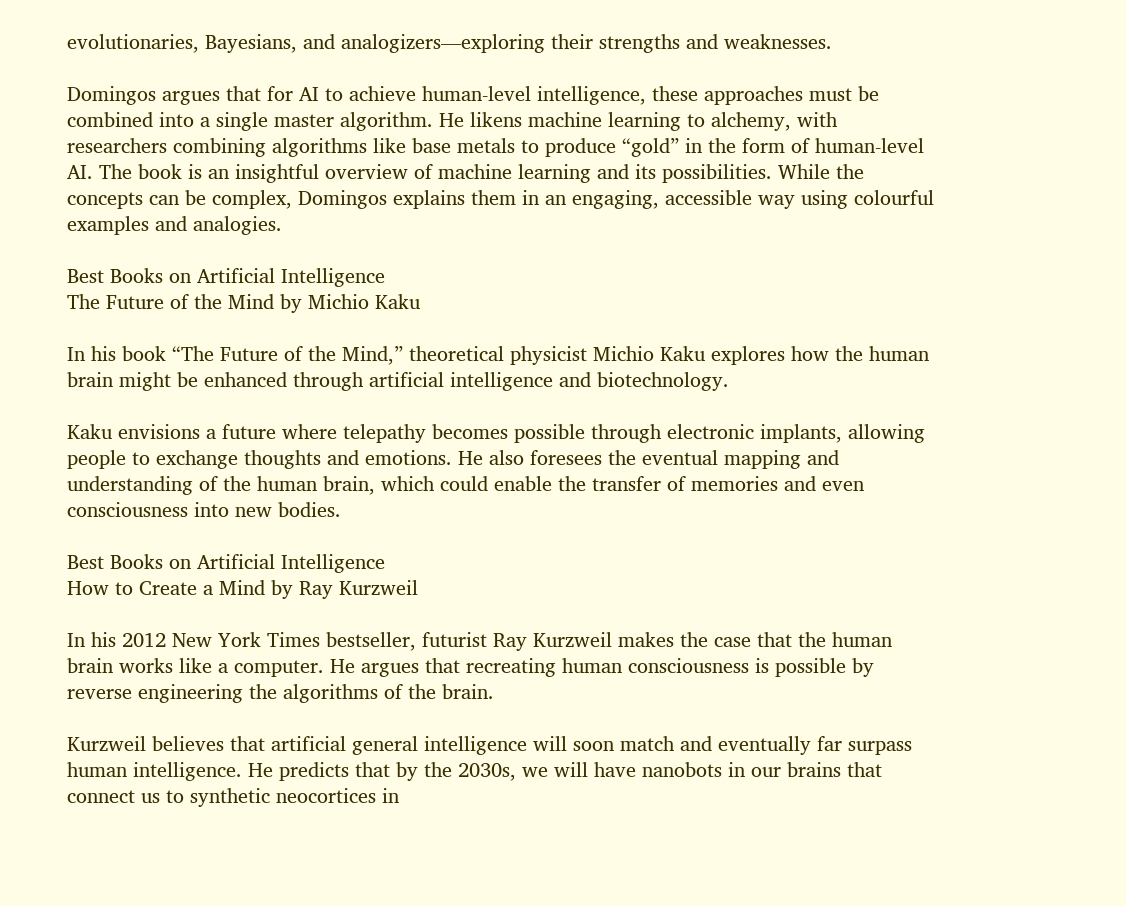evolutionaries, Bayesians, and analogizers—exploring their strengths and weaknesses.

Domingos argues that for AI to achieve human-level intelligence, these approaches must be combined into a single master algorithm. He likens machine learning to alchemy, with researchers combining algorithms like base metals to produce “gold” in the form of human-level AI. The book is an insightful overview of machine learning and its possibilities. While the concepts can be complex, Domingos explains them in an engaging, accessible way using colourful examples and analogies.

Best Books on Artificial Intelligence
The Future of the Mind by Michio Kaku

In his book “The Future of the Mind,” theoretical physicist Michio Kaku explores how the human brain might be enhanced through artificial intelligence and biotechnology.

Kaku envisions a future where telepathy becomes possible through electronic implants, allowing people to exchange thoughts and emotions. He also foresees the eventual mapping and understanding of the human brain, which could enable the transfer of memories and even consciousness into new bodies.

Best Books on Artificial Intelligence
How to Create a Mind by Ray Kurzweil

In his 2012 New York Times bestseller, futurist Ray Kurzweil makes the case that the human brain works like a computer. He argues that recreating human consciousness is possible by reverse engineering the algorithms of the brain.

Kurzweil believes that artificial general intelligence will soon match and eventually far surpass human intelligence. He predicts that by the 2030s, we will have nanobots in our brains that connect us to synthetic neocortices in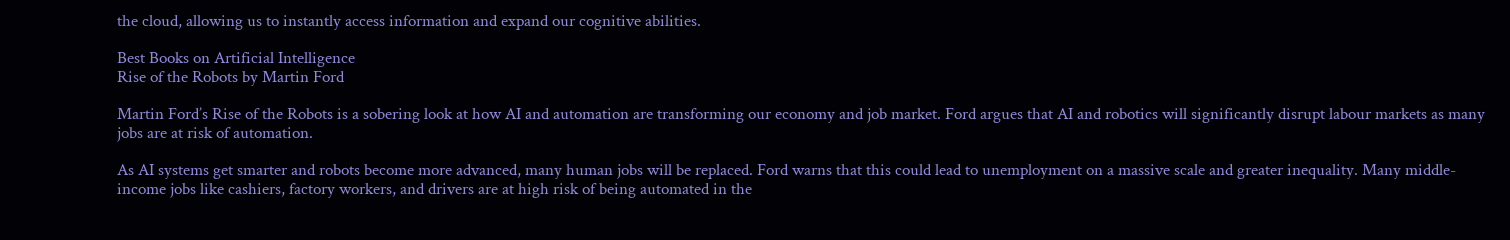the cloud, allowing us to instantly access information and expand our cognitive abilities.

Best Books on Artificial Intelligence
Rise of the Robots by Martin Ford

Martin Ford’s Rise of the Robots is a sobering look at how AI and automation are transforming our economy and job market. Ford argues that AI and robotics will significantly disrupt labour markets as many jobs are at risk of automation.

As AI systems get smarter and robots become more advanced, many human jobs will be replaced. Ford warns that this could lead to unemployment on a massive scale and greater inequality. Many middle-income jobs like cashiers, factory workers, and drivers are at high risk of being automated in the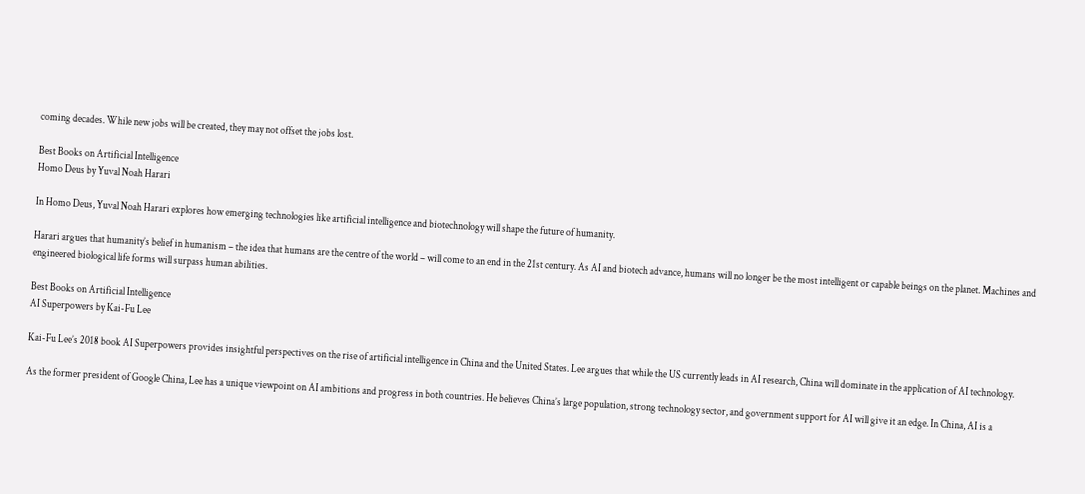coming decades. While new jobs will be created, they may not offset the jobs lost.

Best Books on Artificial Intelligence
Homo Deus by Yuval Noah Harari

In Homo Deus, Yuval Noah Harari explores how emerging technologies like artificial intelligence and biotechnology will shape the future of humanity.

Harari argues that humanity’s belief in humanism – the idea that humans are the centre of the world – will come to an end in the 21st century. As AI and biotech advance, humans will no longer be the most intelligent or capable beings on the planet. Machines and engineered biological life forms will surpass human abilities.

Best Books on Artificial Intelligence
AI Superpowers by Kai-Fu Lee

Kai-Fu Lee’s 2018 book AI Superpowers provides insightful perspectives on the rise of artificial intelligence in China and the United States. Lee argues that while the US currently leads in AI research, China will dominate in the application of AI technology.

As the former president of Google China, Lee has a unique viewpoint on AI ambitions and progress in both countries. He believes China’s large population, strong technology sector, and government support for AI will give it an edge. In China, AI is a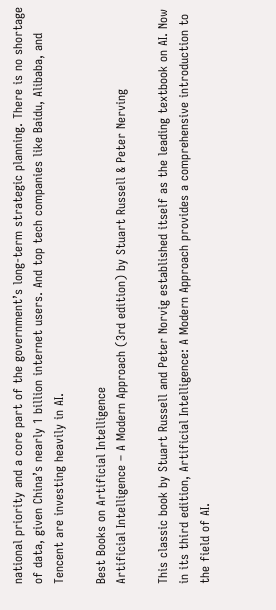national priority and a core part of the government’s long-term strategic planning. There is no shortage of data, given China’s nearly 1 billion internet users. And top tech companies like Baidu, Alibaba, and Tencent are investing heavily in AI.

Best Books on Artificial Intelligence
Artificial Intelligence – A Modern Approach (3rd edition) by Stuart Russell & Peter Nerving

This classic book by Stuart Russell and Peter Norvig established itself as the leading textbook on AI. Now in its third edition, Artificial Intelligence: A Modern Approach provides a comprehensive introduction to the field of AI.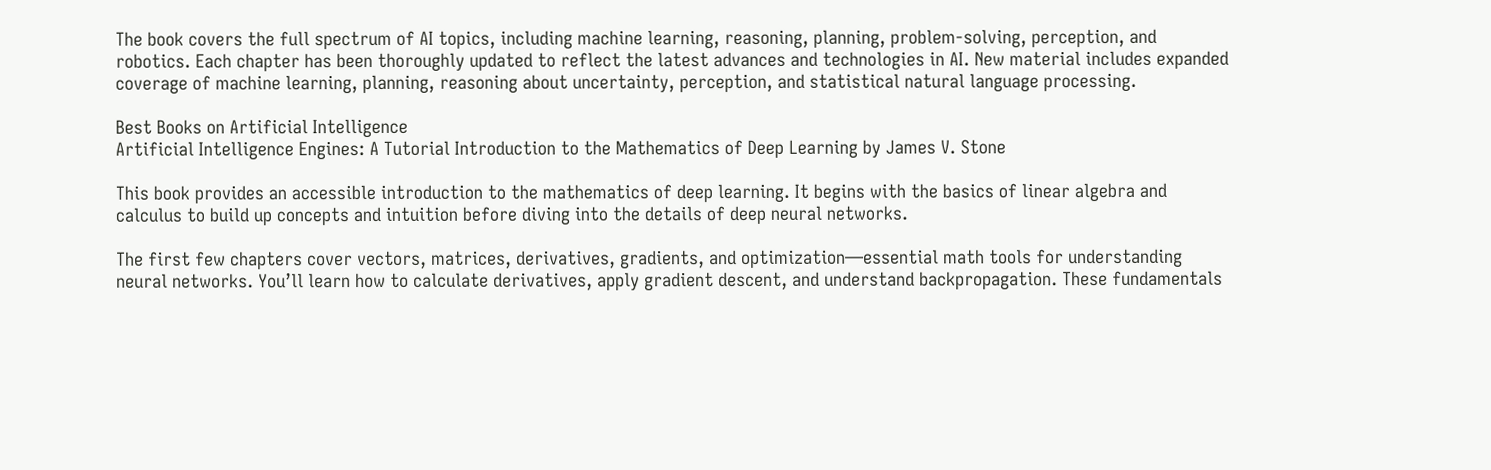The book covers the full spectrum of AI topics, including machine learning, reasoning, planning, problem-solving, perception, and robotics. Each chapter has been thoroughly updated to reflect the latest advances and technologies in AI. New material includes expanded coverage of machine learning, planning, reasoning about uncertainty, perception, and statistical natural language processing.

Best Books on Artificial Intelligence
Artificial Intelligence Engines: A Tutorial Introduction to the Mathematics of Deep Learning by James V. Stone

This book provides an accessible introduction to the mathematics of deep learning. It begins with the basics of linear algebra and calculus to build up concepts and intuition before diving into the details of deep neural networks.

The first few chapters cover vectors, matrices, derivatives, gradients, and optimization—essential math tools for understanding neural networks. You’ll learn how to calculate derivatives, apply gradient descent, and understand backpropagation. These fundamentals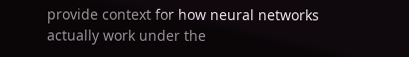provide context for how neural networks actually work under the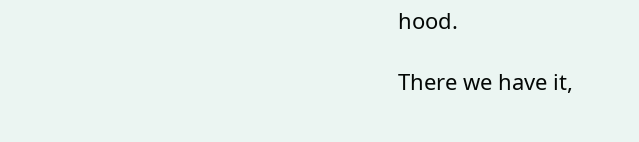hood.

There we have it,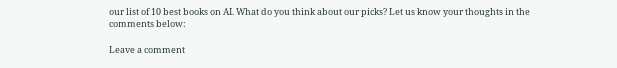our list of 10 best books on AI. What do you think about our picks? Let us know your thoughts in the comments below:

Leave a comment